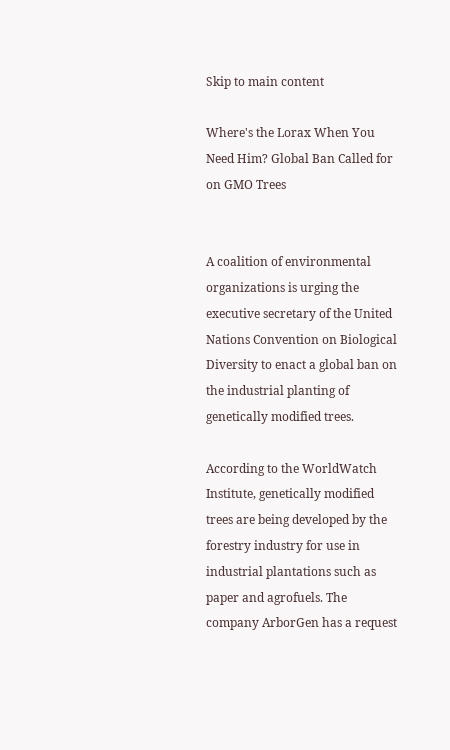Skip to main content

Where's the Lorax When You Need Him? Global Ban Called for on GMO Trees


A coalition of environmental organizations is urging the executive secretary of the United Nations Convention on Biological Diversity to enact a global ban on the industrial planting of genetically modified trees.

According to the WorldWatch Institute, genetically modified trees are being developed by the forestry industry for use in industrial plantations such as paper and agrofuels. The company ArborGen has a request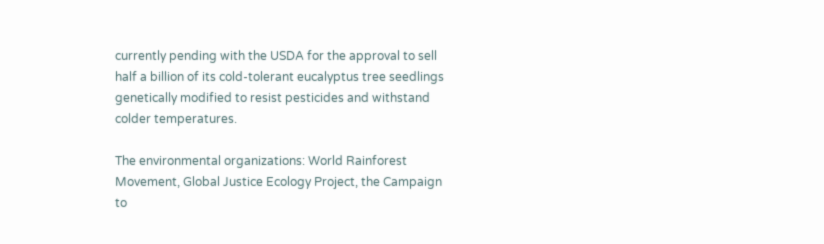currently pending with the USDA for the approval to sell half a billion of its cold-tolerant eucalyptus tree seedlings genetically modified to resist pesticides and withstand colder temperatures.

The environmental organizations: World Rainforest Movement, Global Justice Ecology Project, the Campaign to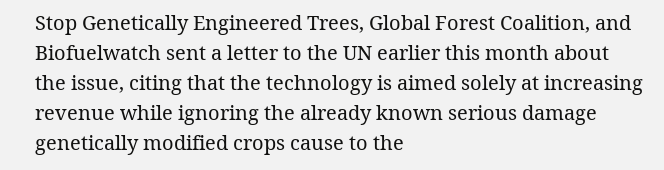Stop Genetically Engineered Trees, Global Forest Coalition, and Biofuelwatch sent a letter to the UN earlier this month about the issue, citing that the technology is aimed solely at increasing revenue while ignoring the already known serious damage genetically modified crops cause to the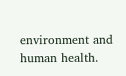environment and human health.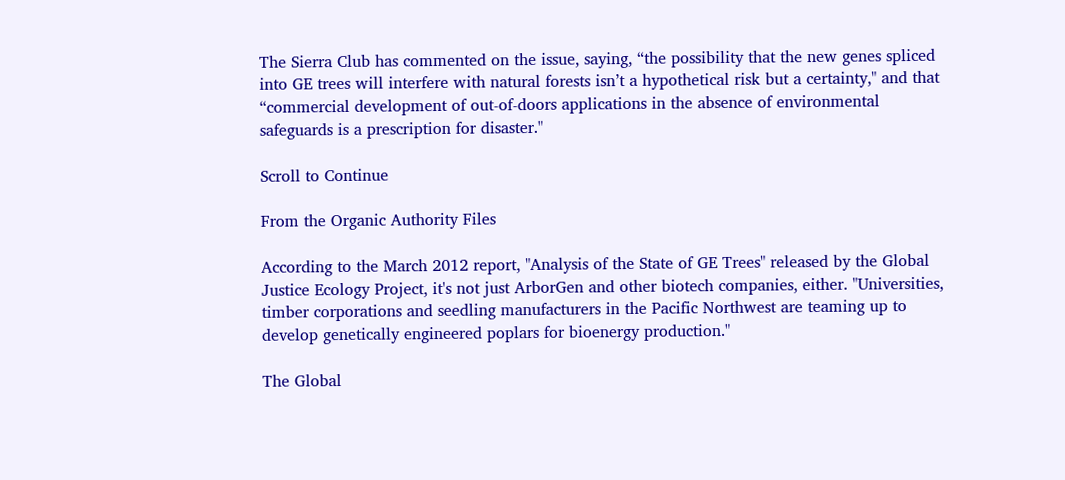The Sierra Club has commented on the issue, saying, “the possibility that the new genes spliced into GE trees will interfere with natural forests isn’t a hypothetical risk but a certainty," and that “commercial development of out-of-doors applications in the absence of environmental safeguards is a prescription for disaster."

Scroll to Continue

From the Organic Authority Files

According to the March 2012 report, "Analysis of the State of GE Trees" released by the Global Justice Ecology Project, it's not just ArborGen and other biotech companies, either. "Universities, timber corporations and seedling manufacturers in the Pacific Northwest are teaming up to develop genetically engineered poplars for bioenergy production."

The Global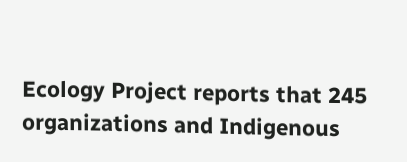Ecology Project reports that 245 organizations and Indigenous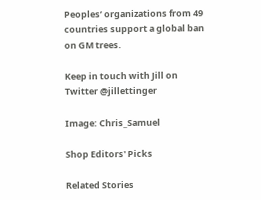Peoples’ organizations from 49 countries support a global ban on GM trees.

Keep in touch with Jill on Twitter @jillettinger

Image: Chris_Samuel

Shop Editors' Picks

Related Stories